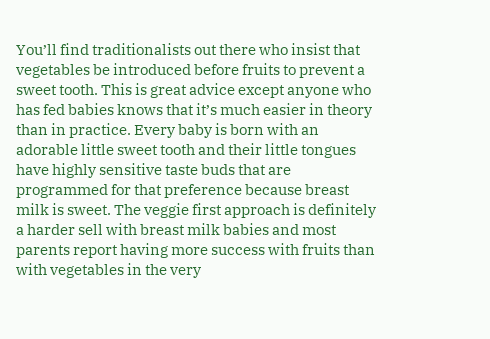You’ll find traditionalists out there who insist that vegetables be introduced before fruits to prevent a sweet tooth. This is great advice except anyone who has fed babies knows that it’s much easier in theory than in practice. Every baby is born with an adorable little sweet tooth and their little tongues have highly sensitive taste buds that are programmed for that preference because breast milk is sweet. The veggie first approach is definitely a harder sell with breast milk babies and most parents report having more success with fruits than with vegetables in the very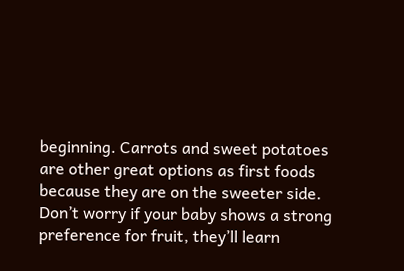beginning. Carrots and sweet potatoes are other great options as first foods because they are on the sweeter side. Don’t worry if your baby shows a strong preference for fruit, they’ll learn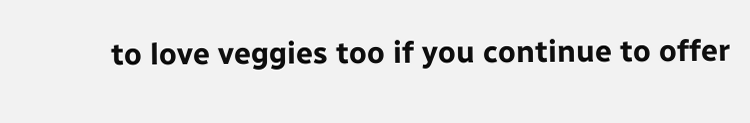to love veggies too if you continue to offer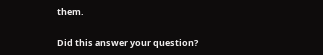them.

Did this answer your question?